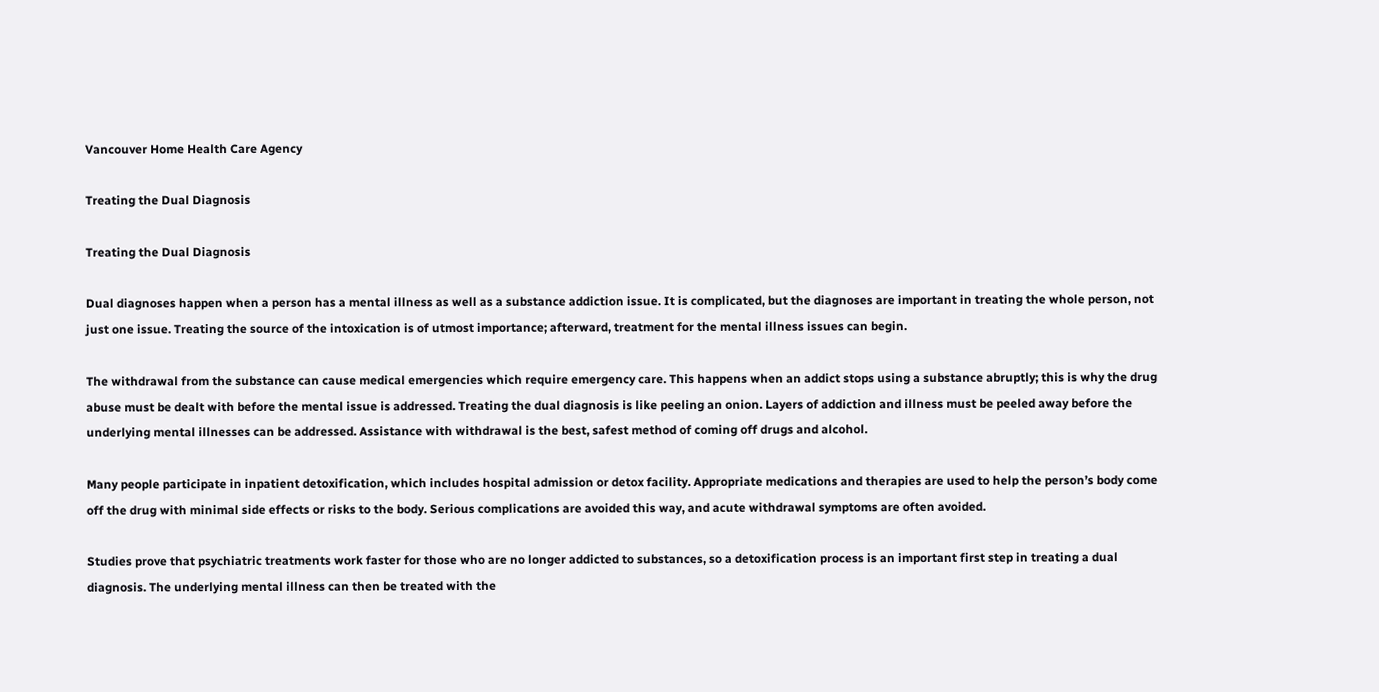Vancouver Home Health Care Agency

Treating the Dual Diagnosis

Treating the Dual Diagnosis

Dual diagnoses happen when a person has a mental illness as well as a substance addiction issue. It is complicated, but the diagnoses are important in treating the whole person, not just one issue. Treating the source of the intoxication is of utmost importance; afterward, treatment for the mental illness issues can begin.

The withdrawal from the substance can cause medical emergencies which require emergency care. This happens when an addict stops using a substance abruptly; this is why the drug abuse must be dealt with before the mental issue is addressed. Treating the dual diagnosis is like peeling an onion. Layers of addiction and illness must be peeled away before the underlying mental illnesses can be addressed. Assistance with withdrawal is the best, safest method of coming off drugs and alcohol.

Many people participate in inpatient detoxification, which includes hospital admission or detox facility. Appropriate medications and therapies are used to help the person’s body come off the drug with minimal side effects or risks to the body. Serious complications are avoided this way, and acute withdrawal symptoms are often avoided.

Studies prove that psychiatric treatments work faster for those who are no longer addicted to substances, so a detoxification process is an important first step in treating a dual diagnosis. The underlying mental illness can then be treated with the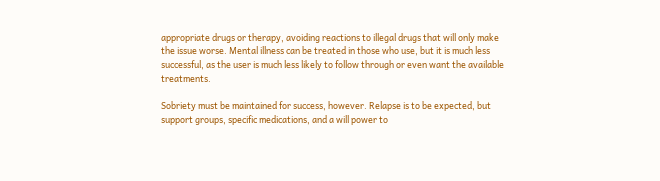appropriate drugs or therapy, avoiding reactions to illegal drugs that will only make the issue worse. Mental illness can be treated in those who use, but it is much less successful, as the user is much less likely to follow through or even want the available treatments.

Sobriety must be maintained for success, however. Relapse is to be expected, but support groups, specific medications, and a will power to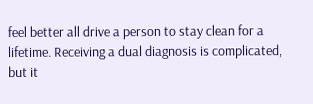feel better all drive a person to stay clean for a lifetime. Receiving a dual diagnosis is complicated, but it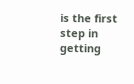is the first step in getting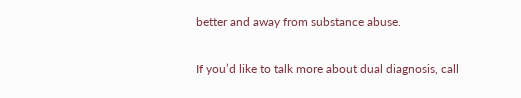better and away from substance abuse.

If you’d like to talk more about dual diagnosis, call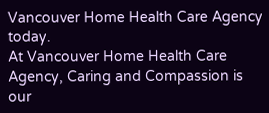Vancouver Home Health Care Agency today.
At Vancouver Home Health Care Agency, Caring and Compassion is our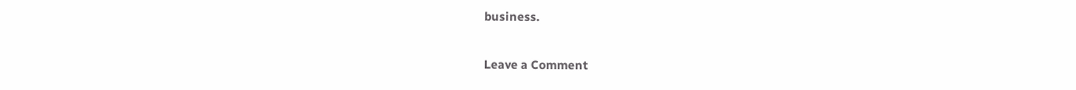business.

Leave a Comment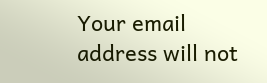Your email address will not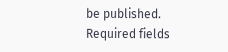be published. Required fields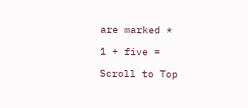are marked *

1 + five =

Scroll to Top